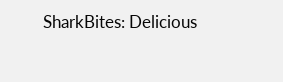SharkBites: Delicious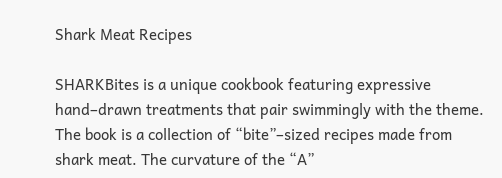Shark Meat Recipes

SHARKBites is a unique cookbook featuring expressive hand–drawn treatments that pair swimmingly with the theme. The book is a collection of “bite”–sized recipes made from shark meat. The curvature of the “A”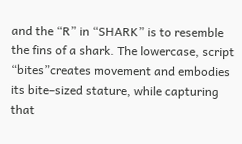and the “R” in “SHARK” is to resemble the fins of a shark. The lowercase, script “bites”creates movement and embodies its bite–sized stature, while capturing that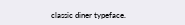classic diner typeface.